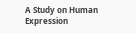A Study on Human Expression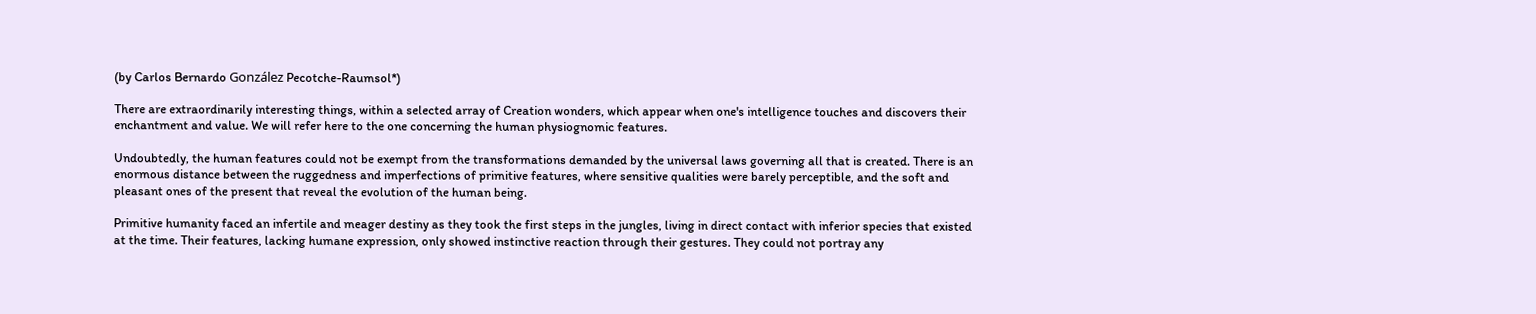(by Carlos Bernardo González Pecotche-Raumsol*)

There are extraordinarily interesting things, within a selected array of Creation wonders, which appear when one's intelligence touches and discovers their enchantment and value. We will refer here to the one concerning the human physiognomic features.

Undoubtedly, the human features could not be exempt from the transformations demanded by the universal laws governing all that is created. There is an enormous distance between the ruggedness and imperfections of primitive features, where sensitive qualities were barely perceptible, and the soft and pleasant ones of the present that reveal the evolution of the human being.

Primitive humanity faced an infertile and meager destiny as they took the first steps in the jungles, living in direct contact with inferior species that existed at the time. Their features, lacking humane expression, only showed instinctive reaction through their gestures. They could not portray any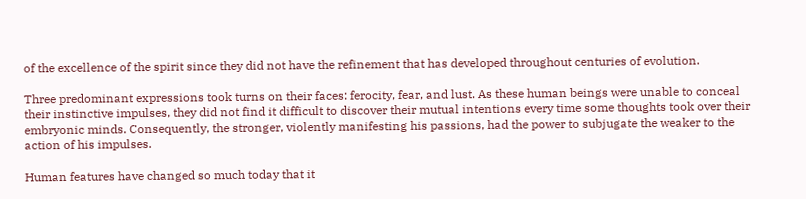of the excellence of the spirit since they did not have the refinement that has developed throughout centuries of evolution.

Three predominant expressions took turns on their faces: ferocity, fear, and lust. As these human beings were unable to conceal their instinctive impulses, they did not find it difficult to discover their mutual intentions every time some thoughts took over their embryonic minds. Consequently, the stronger, violently manifesting his passions, had the power to subjugate the weaker to the action of his impulses.

Human features have changed so much today that it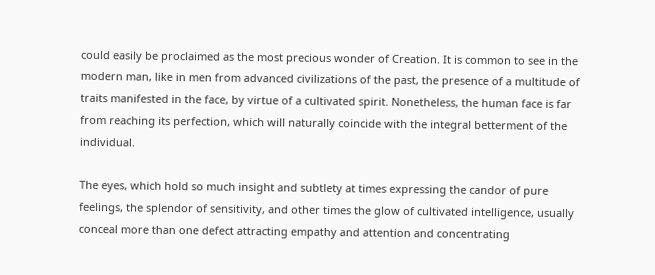could easily be proclaimed as the most precious wonder of Creation. It is common to see in the modern man, like in men from advanced civilizations of the past, the presence of a multitude of traits manifested in the face, by virtue of a cultivated spirit. Nonetheless, the human face is far from reaching its perfection, which will naturally coincide with the integral betterment of the individual.

The eyes, which hold so much insight and subtlety at times expressing the candor of pure feelings, the splendor of sensitivity, and other times the glow of cultivated intelligence, usually conceal more than one defect attracting empathy and attention and concentrating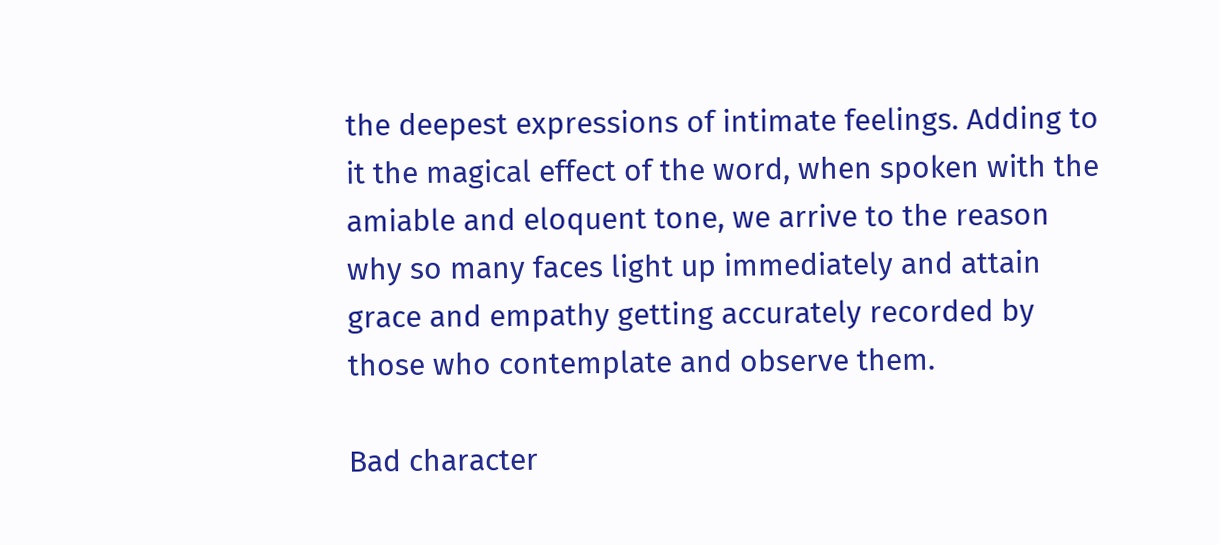the deepest expressions of intimate feelings. Adding to it the magical effect of the word, when spoken with the amiable and eloquent tone, we arrive to the reason why so many faces light up immediately and attain grace and empathy getting accurately recorded by those who contemplate and observe them.

Bad character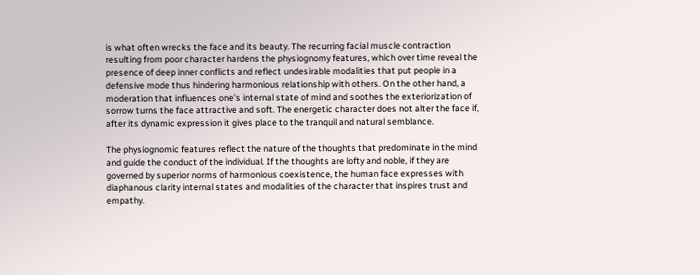is what often wrecks the face and its beauty. The recurring facial muscle contraction resulting from poor character hardens the physiognomy features, which over time reveal the presence of deep inner conflicts and reflect undesirable modalities that put people in a defensive mode thus hindering harmonious relationship with others. On the other hand, a moderation that influences one's internal state of mind and soothes the exteriorization of sorrow turns the face attractive and soft. The energetic character does not alter the face if, after its dynamic expression it gives place to the tranquil and natural semblance.

The physiognomic features reflect the nature of the thoughts that predominate in the mind and guide the conduct of the individual. If the thoughts are lofty and noble, if they are governed by superior norms of harmonious coexistence, the human face expresses with diaphanous clarity internal states and modalities of the character that inspires trust and empathy.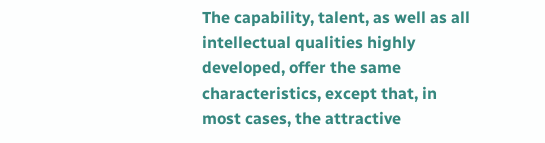The capability, talent, as well as all intellectual qualities highly developed, offer the same characteristics, except that, in most cases, the attractive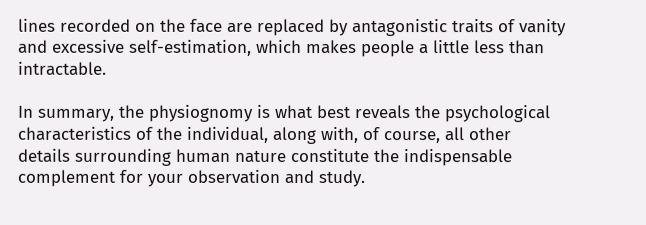lines recorded on the face are replaced by antagonistic traits of vanity and excessive self-estimation, which makes people a little less than intractable.

In summary, the physiognomy is what best reveals the psychological characteristics of the individual, along with, of course, all other details surrounding human nature constitute the indispensable complement for your observation and study.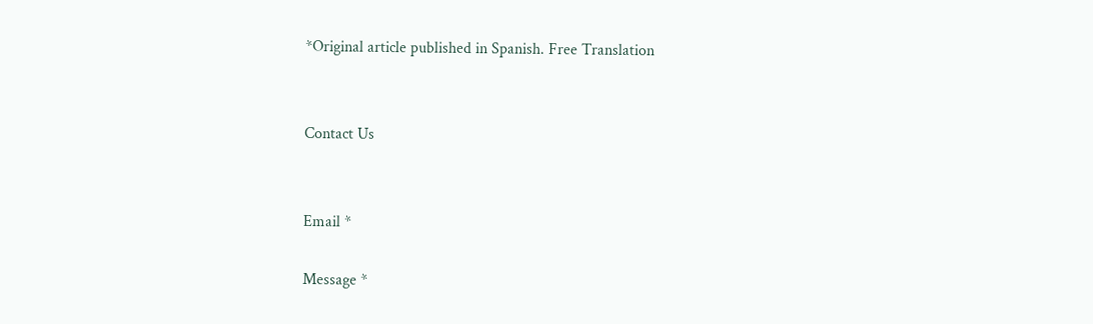*Original article published in Spanish. Free Translation


Contact Us


Email *

Message *